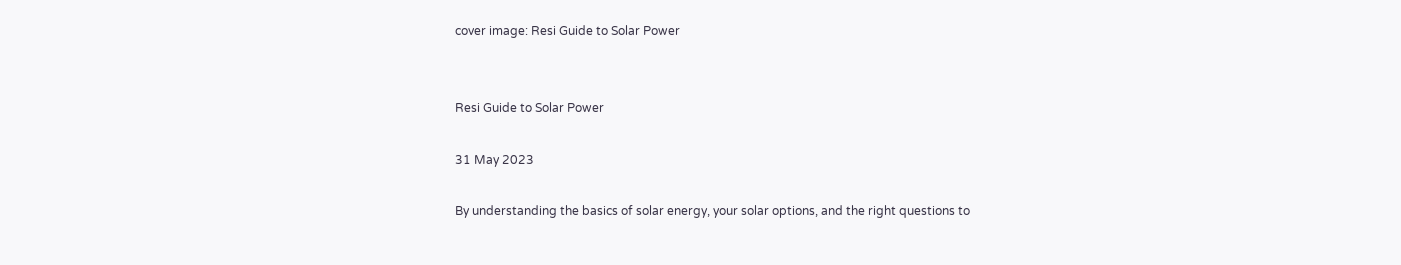cover image: Resi Guide to Solar Power


Resi Guide to Solar Power

31 May 2023

By understanding the basics of solar energy, your solar options, and the right questions to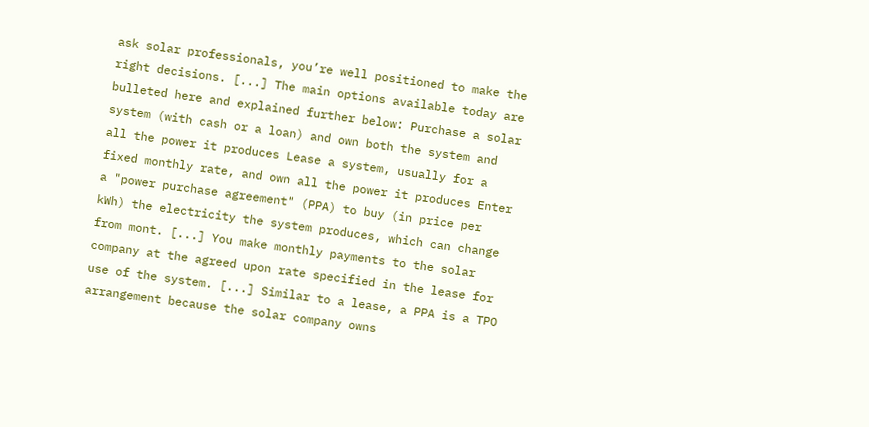ask solar professionals, you’re well positioned to make the right decisions. [...] The main options available today are bulleted here and explained further below: Purchase a solar system (with cash or a loan) and own both the system and all the power it produces Lease a system, usually for a fixed monthly rate, and own all the power it produces Enter a "power purchase agreement" (PPA) to buy (in price per kWh) the electricity the system produces, which can change from mont. [...] You make monthly payments to the solar company at the agreed upon rate specified in the lease for use of the system. [...] Similar to a lease, a PPA is a TPO arrangement because the solar company owns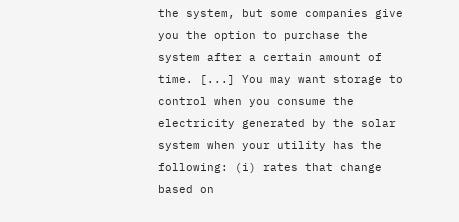the system, but some companies give you the option to purchase the system after a certain amount of time. [...] You may want storage to control when you consume the electricity generated by the solar system when your utility has the following: (i) rates that change based on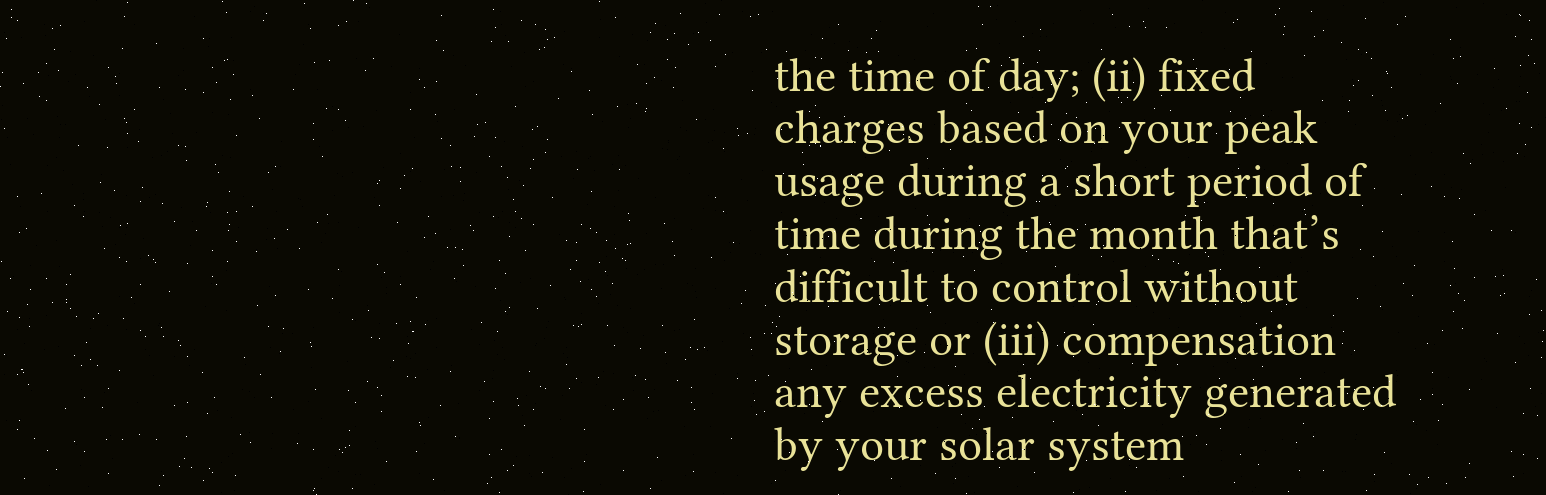the time of day; (ii) fixed charges based on your peak usage during a short period of time during the month that’s difficult to control without storage or (iii) compensation any excess electricity generated by your solar system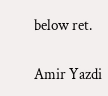below ret.


Amir Yazdi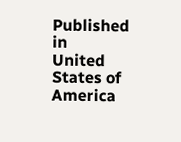Published in
United States of America